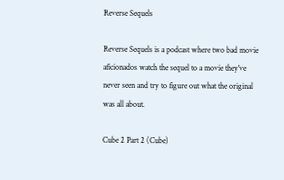Reverse Sequels

Reverse Sequels is a podcast where two bad movie aficionados watch the sequel to a movie they've never seen and try to figure out what the original was all about.

Cube 2 Part 2 (Cube)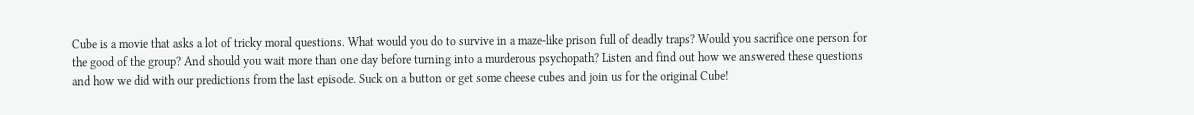Cube is a movie that asks a lot of tricky moral questions. What would you do to survive in a maze-like prison full of deadly traps? Would you sacrifice one person for the good of the group? And should you wait more than one day before turning into a murderous psychopath? Listen and find out how we answered these questions and how we did with our predictions from the last episode. Suck on a button or get some cheese cubes and join us for the original Cube!